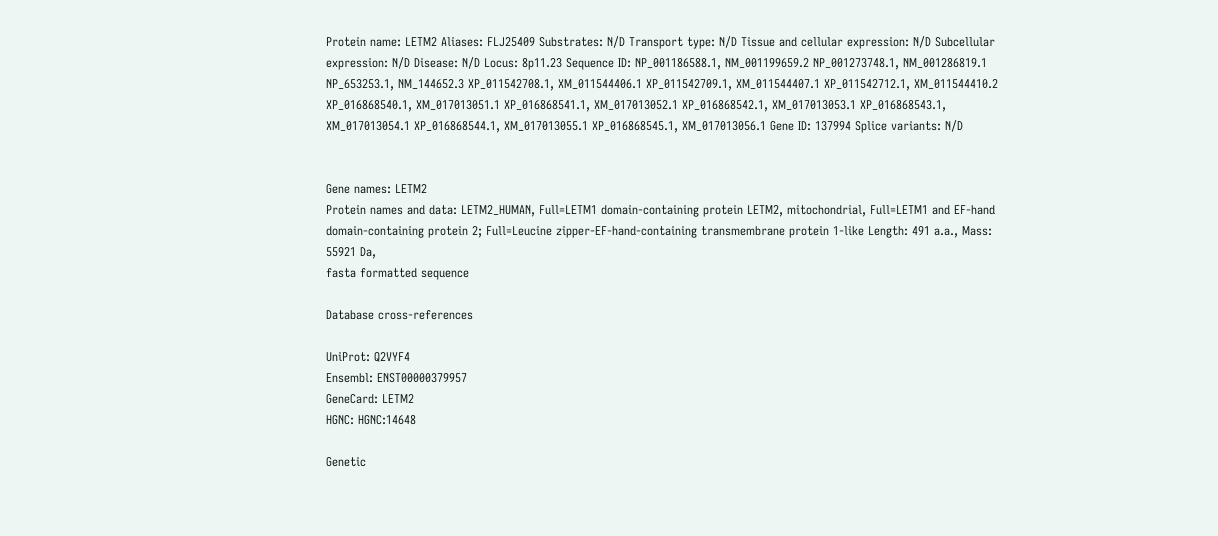Protein name: LETM2 Aliases: FLJ25409 Substrates: N/D Transport type: N/D Tissue and cellular expression: N/D Subcellular expression: N/D Disease: N/D Locus: 8p11.23 Sequence ID: NP_001186588.1, NM_001199659.2 NP_001273748.1, NM_001286819.1 NP_653253.1, NM_144652.3 XP_011542708.1, XM_011544406.1 XP_011542709.1, XM_011544407.1 XP_011542712.1, XM_011544410.2 XP_016868540.1, XM_017013051.1 XP_016868541.1, XM_017013052.1 XP_016868542.1, XM_017013053.1 XP_016868543.1, XM_017013054.1 XP_016868544.1, XM_017013055.1 XP_016868545.1, XM_017013056.1 Gene ID: 137994 Splice variants: N/D


Gene names: LETM2
Protein names and data: LETM2_HUMAN, Full=LETM1 domain-containing protein LETM2, mitochondrial, Full=LETM1 and EF-hand domain-containing protein 2; Full=Leucine zipper-EF-hand-containing transmembrane protein 1-like Length: 491 a.a., Mass: 55921 Da,
fasta formatted sequence

Database cross-references

UniProt: Q2VYF4
Ensembl: ENST00000379957
GeneCard: LETM2
HGNC: HGNC:14648

Genetic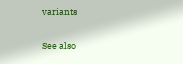variants

See also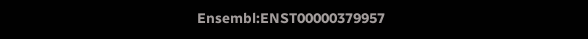Ensembl:ENST00000379957